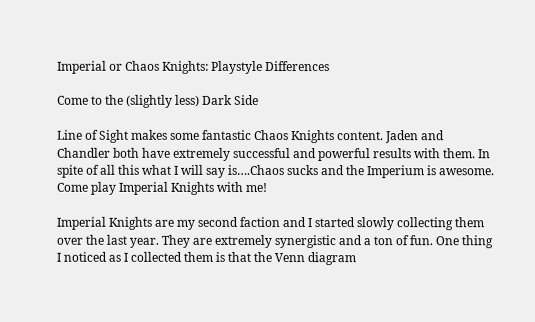Imperial or Chaos Knights: Playstyle Differences

Come to the (slightly less) Dark Side

Line of Sight makes some fantastic Chaos Knights content. Jaden and Chandler both have extremely successful and powerful results with them. In spite of all this what I will say is….Chaos sucks and the Imperium is awesome. Come play Imperial Knights with me!

Imperial Knights are my second faction and I started slowly collecting them over the last year. They are extremely synergistic and a ton of fun. One thing I noticed as I collected them is that the Venn diagram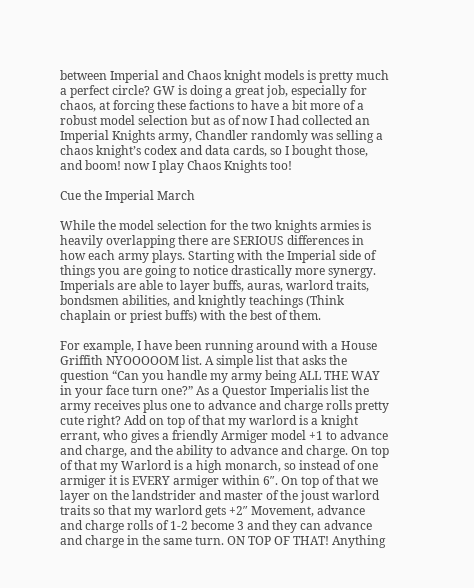between Imperial and Chaos knight models is pretty much a perfect circle? GW is doing a great job, especially for chaos, at forcing these factions to have a bit more of a robust model selection but as of now I had collected an Imperial Knights army, Chandler randomly was selling a chaos knight’s codex and data cards, so I bought those, and boom! now I play Chaos Knights too!

Cue the Imperial March

While the model selection for the two knights armies is heavily overlapping there are SERIOUS differences in how each army plays. Starting with the Imperial side of things you are going to notice drastically more synergy. Imperials are able to layer buffs, auras, warlord traits, bondsmen abilities, and knightly teachings (Think chaplain or priest buffs) with the best of them.

For example, I have been running around with a House Griffith NYOOOOOM list. A simple list that asks the question “Can you handle my army being ALL THE WAY in your face turn one?” As a Questor Imperialis list the army receives plus one to advance and charge rolls pretty cute right? Add on top of that my warlord is a knight errant, who gives a friendly Armiger model +1 to advance and charge, and the ability to advance and charge. On top of that my Warlord is a high monarch, so instead of one armiger it is EVERY armiger within 6″. On top of that we layer on the landstrider and master of the joust warlord traits so that my warlord gets +2″ Movement, advance and charge rolls of 1-2 become 3 and they can advance and charge in the same turn. ON TOP OF THAT! Anything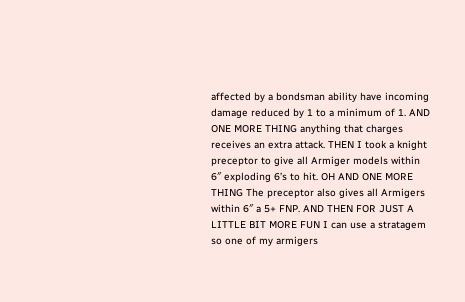affected by a bondsman ability have incoming damage reduced by 1 to a minimum of 1. AND ONE MORE THING anything that charges receives an extra attack. THEN I took a knight preceptor to give all Armiger models within 6″ exploding 6’s to hit. OH AND ONE MORE THING The preceptor also gives all Armigers within 6″ a 5+ FNP. AND THEN FOR JUST A LITTLE BIT MORE FUN I can use a stratagem so one of my armigers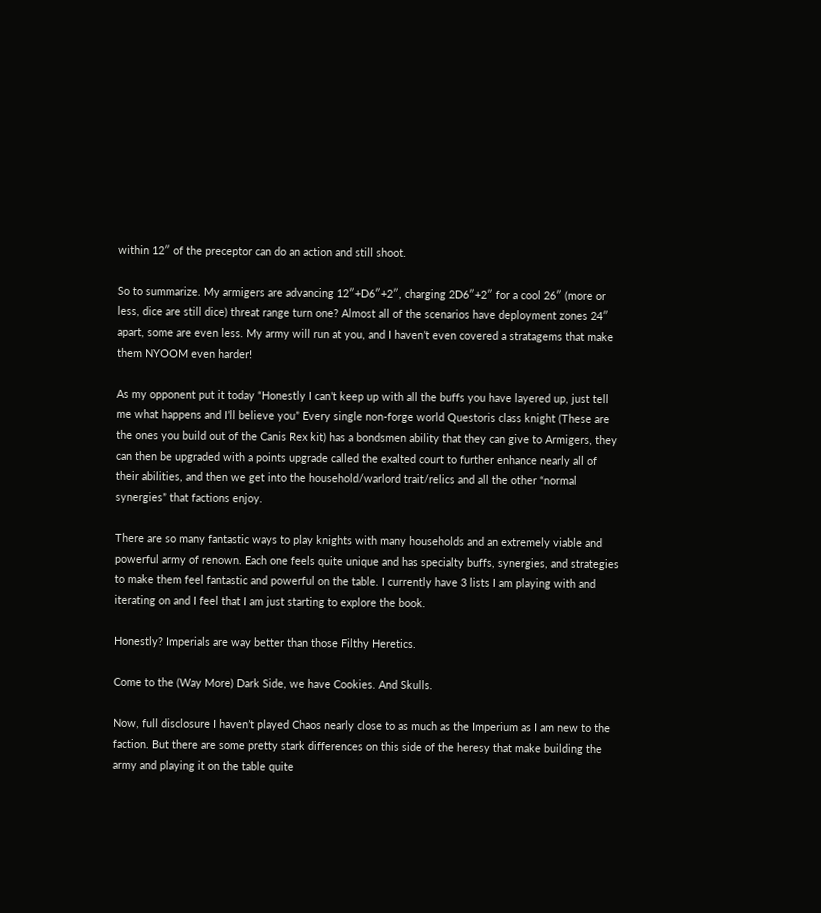within 12″ of the preceptor can do an action and still shoot.

So to summarize. My armigers are advancing 12″+D6″+2″, charging 2D6″+2″ for a cool 26″ (more or less, dice are still dice) threat range turn one? Almost all of the scenarios have deployment zones 24″ apart, some are even less. My army will run at you, and I haven’t even covered a stratagems that make them NYOOM even harder!

As my opponent put it today “Honestly I can’t keep up with all the buffs you have layered up, just tell me what happens and I’ll believe you” Every single non-forge world Questoris class knight (These are the ones you build out of the Canis Rex kit) has a bondsmen ability that they can give to Armigers, they can then be upgraded with a points upgrade called the exalted court to further enhance nearly all of their abilities, and then we get into the household/warlord trait/relics and all the other “normal synergies” that factions enjoy.

There are so many fantastic ways to play knights with many households and an extremely viable and powerful army of renown. Each one feels quite unique and has specialty buffs, synergies, and strategies to make them feel fantastic and powerful on the table. I currently have 3 lists I am playing with and iterating on and I feel that I am just starting to explore the book.

Honestly? Imperials are way better than those Filthy Heretics.

Come to the (Way More) Dark Side, we have Cookies. And Skulls.

Now, full disclosure I haven’t played Chaos nearly close to as much as the Imperium as I am new to the faction. But there are some pretty stark differences on this side of the heresy that make building the army and playing it on the table quite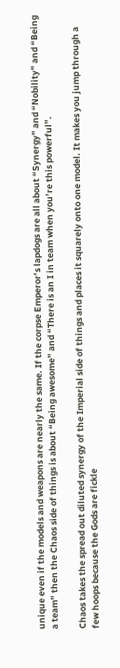unique even if the models and weapons are nearly the same. If the corpse Emperor’s lapdogs are all about “Synergy” and “Nobility” and “Being a team” then the Chaos side of things is about “Being awesome” and “There is an I in team when you’re this powerful”.

Chaos takes the spread out diluted synergy of the Imperial side of things and places it squarely onto one model. It makes you jump through a few hoops because the Gods are fickle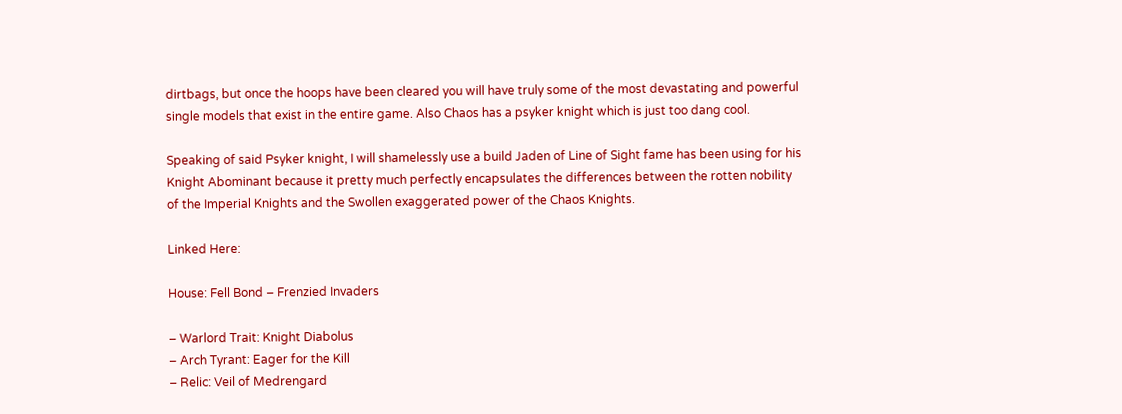dirtbags, but once the hoops have been cleared you will have truly some of the most devastating and powerful single models that exist in the entire game. Also Chaos has a psyker knight which is just too dang cool.

Speaking of said Psyker knight, I will shamelessly use a build Jaden of Line of Sight fame has been using for his Knight Abominant because it pretty much perfectly encapsulates the differences between the rotten nobility of the Imperial Knights and the Swollen exaggerated power of the Chaos Knights.

Linked Here:

House: Fell Bond – Frenzied Invaders

– Warlord Trait: Knight Diabolus
– Arch Tyrant: Eager for the Kill
– Relic: Veil of Medrengard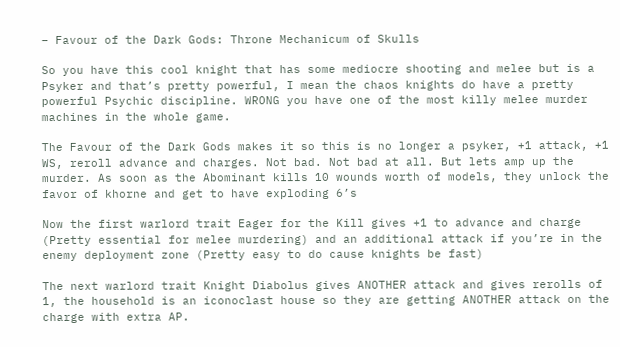– Favour of the Dark Gods: Throne Mechanicum of Skulls

So you have this cool knight that has some mediocre shooting and melee but is a Psyker and that’s pretty powerful, I mean the chaos knights do have a pretty powerful Psychic discipline. WRONG you have one of the most killy melee murder machines in the whole game.

The Favour of the Dark Gods makes it so this is no longer a psyker, +1 attack, +1 WS, reroll advance and charges. Not bad. Not bad at all. But lets amp up the murder. As soon as the Abominant kills 10 wounds worth of models, they unlock the favor of khorne and get to have exploding 6’s

Now the first warlord trait Eager for the Kill gives +1 to advance and charge (Pretty essential for melee murdering) and an additional attack if you’re in the enemy deployment zone (Pretty easy to do cause knights be fast)

The next warlord trait Knight Diabolus gives ANOTHER attack and gives rerolls of 1, the household is an iconoclast house so they are getting ANOTHER attack on the charge with extra AP.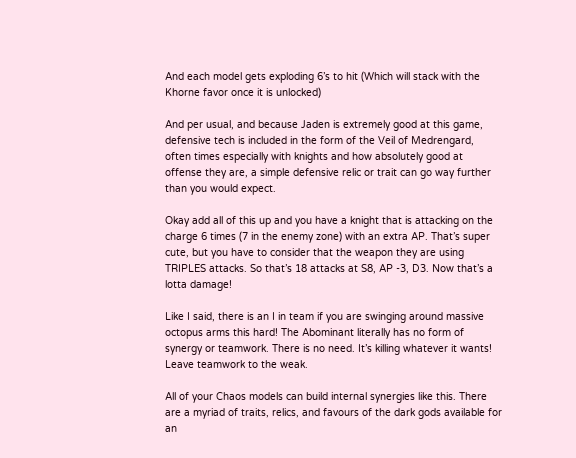And each model gets exploding 6’s to hit (Which will stack with the Khorne favor once it is unlocked)

And per usual, and because Jaden is extremely good at this game, defensive tech is included in the form of the Veil of Medrengard, often times especially with knights and how absolutely good at offense they are, a simple defensive relic or trait can go way further than you would expect.

Okay add all of this up and you have a knight that is attacking on the charge 6 times (7 in the enemy zone) with an extra AP. That’s super cute, but you have to consider that the weapon they are using TRIPLES attacks. So that’s 18 attacks at S8, AP -3, D3. Now that’s a lotta damage!

Like I said, there is an I in team if you are swinging around massive octopus arms this hard! The Abominant literally has no form of synergy or teamwork. There is no need. It’s killing whatever it wants! Leave teamwork to the weak.

All of your Chaos models can build internal synergies like this. There are a myriad of traits, relics, and favours of the dark gods available for an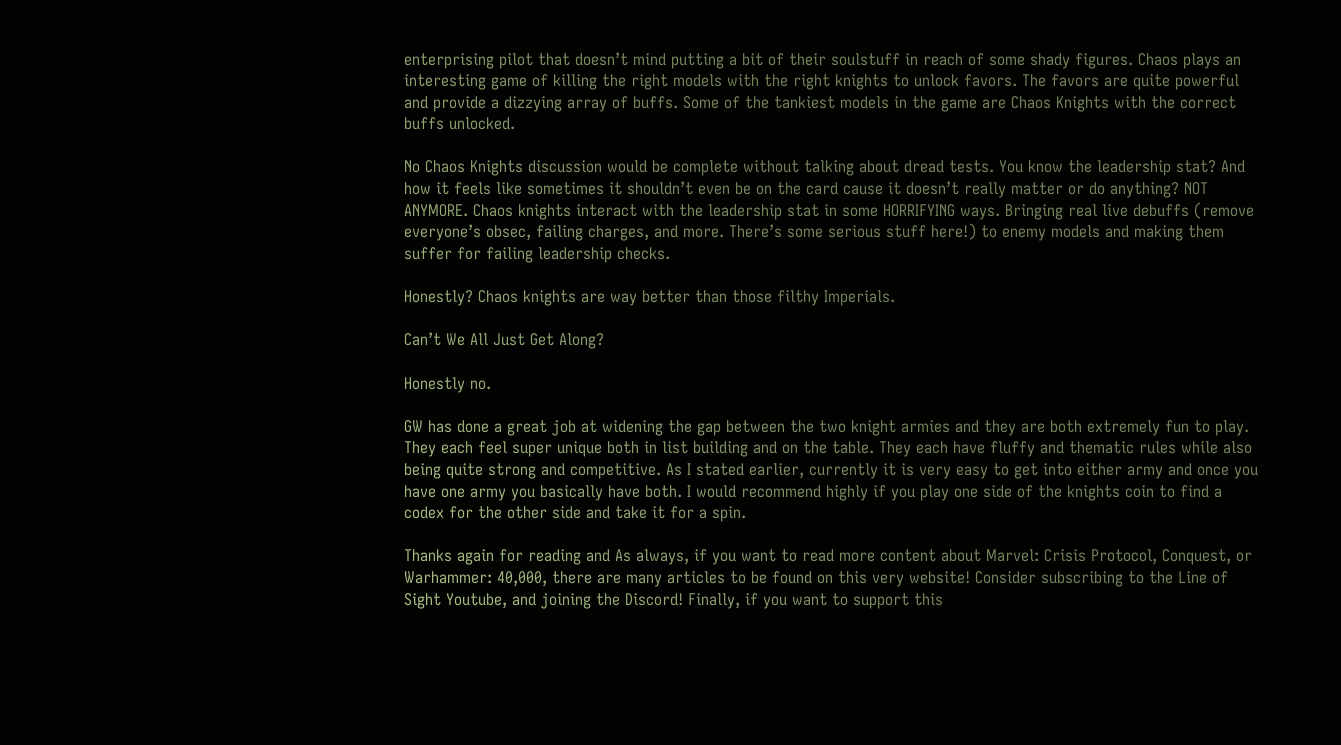enterprising pilot that doesn’t mind putting a bit of their soulstuff in reach of some shady figures. Chaos plays an interesting game of killing the right models with the right knights to unlock favors. The favors are quite powerful and provide a dizzying array of buffs. Some of the tankiest models in the game are Chaos Knights with the correct buffs unlocked.

No Chaos Knights discussion would be complete without talking about dread tests. You know the leadership stat? And how it feels like sometimes it shouldn’t even be on the card cause it doesn’t really matter or do anything? NOT ANYMORE. Chaos knights interact with the leadership stat in some HORRIFYING ways. Bringing real live debuffs (remove everyone’s obsec, failing charges, and more. There’s some serious stuff here!) to enemy models and making them suffer for failing leadership checks.

Honestly? Chaos knights are way better than those filthy Imperials.

Can’t We All Just Get Along?

Honestly no.

GW has done a great job at widening the gap between the two knight armies and they are both extremely fun to play. They each feel super unique both in list building and on the table. They each have fluffy and thematic rules while also being quite strong and competitive. As I stated earlier, currently it is very easy to get into either army and once you have one army you basically have both. I would recommend highly if you play one side of the knights coin to find a codex for the other side and take it for a spin.

Thanks again for reading and As always, if you want to read more content about Marvel: Crisis Protocol, Conquest, or Warhammer: 40,000, there are many articles to be found on this very website! Consider subscribing to the Line of Sight Youtube, and joining the Discord! Finally, if you want to support this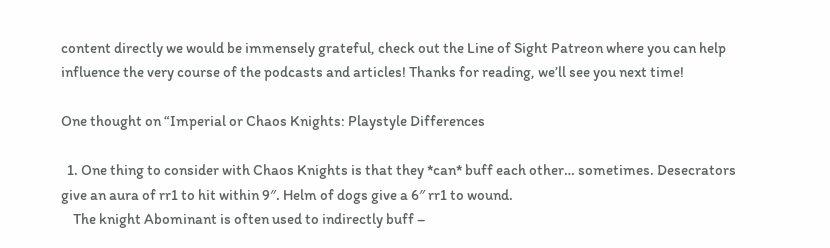content directly we would be immensely grateful, check out the Line of Sight Patreon where you can help influence the very course of the podcasts and articles! Thanks for reading, we’ll see you next time!

One thought on “Imperial or Chaos Knights: Playstyle Differences

  1. One thing to consider with Chaos Knights is that they *can* buff each other… sometimes. Desecrators give an aura of rr1 to hit within 9″. Helm of dogs give a 6″ rr1 to wound.
    The knight Abominant is often used to indirectly buff –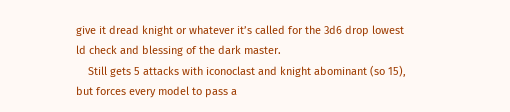give it dread knight or whatever it’s called for the 3d6 drop lowest ld check and blessing of the dark master.
    Still gets 5 attacks with iconoclast and knight abominant (so 15), but forces every model to pass a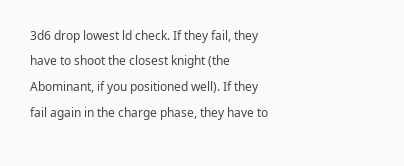3d6 drop lowest ld check. If they fail, they have to shoot the closest knight (the Abominant, if you positioned well). If they fail again in the charge phase, they have to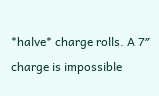*halve* charge rolls. A 7″ charge is impossible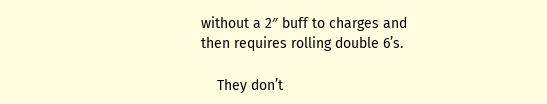without a 2″ buff to charges and then requires rolling double 6’s.

    They don’t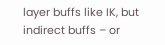layer buffs like IK, but indirect buffs – or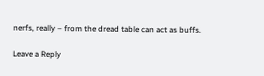nerfs, really – from the dread table can act as buffs.

Leave a Reply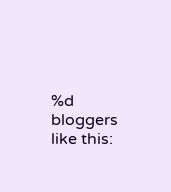%d bloggers like this: